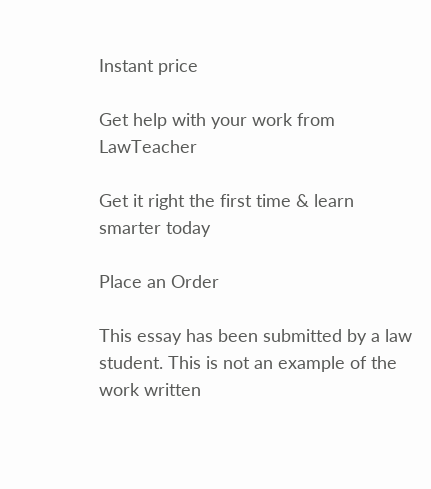Instant price

Get help with your work from LawTeacher

Get it right the first time & learn smarter today

Place an Order

This essay has been submitted by a law student. This is not an example of the work written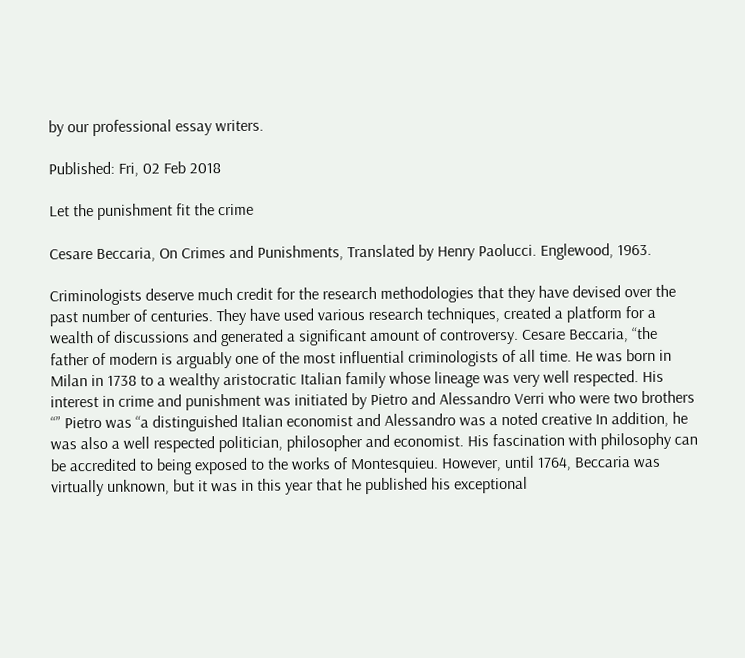by our professional essay writers.

Published: Fri, 02 Feb 2018

Let the punishment fit the crime

Cesare Beccaria, On Crimes and Punishments, Translated by Henry Paolucci. Englewood, 1963.

Criminologists deserve much credit for the research methodologies that they have devised over the past number of centuries. They have used various research techniques, created a platform for a wealth of discussions and generated a significant amount of controversy. Cesare Beccaria, “the father of modern is arguably one of the most influential criminologists of all time. He was born in Milan in 1738 to a wealthy aristocratic Italian family whose lineage was very well respected. His interest in crime and punishment was initiated by Pietro and Alessandro Verri who were two brothers “” Pietro was “a distinguished Italian economist and Alessandro was a noted creative In addition, he was also a well respected politician, philosopher and economist. His fascination with philosophy can be accredited to being exposed to the works of Montesquieu. However, until 1764, Beccaria was virtually unknown, but it was in this year that he published his exceptional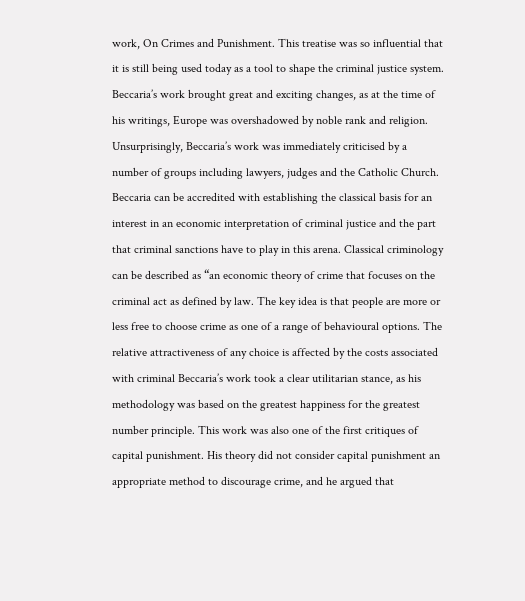work, On Crimes and Punishment. This treatise was so influential that it is still being used today as a tool to shape the criminal justice system. Beccaria’s work brought great and exciting changes, as at the time of his writings, Europe was overshadowed by noble rank and religion. Unsurprisingly, Beccaria’s work was immediately criticised by a number of groups including lawyers, judges and the Catholic Church. Beccaria can be accredited with establishing the classical basis for an interest in an economic interpretation of criminal justice and the part that criminal sanctions have to play in this arena. Classical criminology can be described as “an economic theory of crime that focuses on the criminal act as defined by law. The key idea is that people are more or less free to choose crime as one of a range of behavioural options. The relative attractiveness of any choice is affected by the costs associated with criminal Beccaria’s work took a clear utilitarian stance, as his methodology was based on the greatest happiness for the greatest number principle. This work was also one of the first critiques of capital punishment. His theory did not consider capital punishment an appropriate method to discourage crime, and he argued that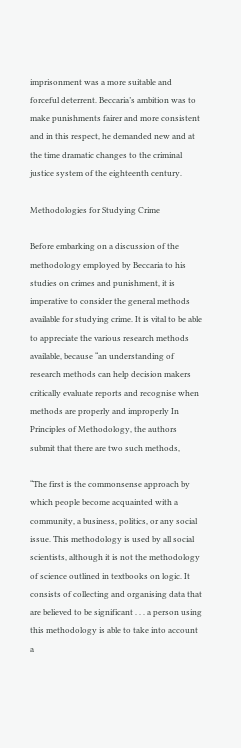imprisonment was a more suitable and forceful deterrent. Beccaria’s ambition was to make punishments fairer and more consistent and in this respect, he demanded new and at the time dramatic changes to the criminal justice system of the eighteenth century.

Methodologies for Studying Crime

Before embarking on a discussion of the methodology employed by Beccaria to his studies on crimes and punishment, it is imperative to consider the general methods available for studying crime. It is vital to be able to appreciate the various research methods available, because “an understanding of research methods can help decision makers critically evaluate reports and recognise when methods are properly and improperly In Principles of Methodology, the authors submit that there are two such methods,

“The first is the commonsense approach by which people become acquainted with a community, a business, politics, or any social issue. This methodology is used by all social scientists, although it is not the methodology of science outlined in textbooks on logic. It consists of collecting and organising data that are believed to be significant . . . a person using this methodology is able to take into account a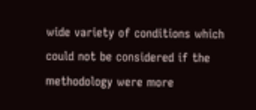wide variety of conditions which could not be considered if the methodology were more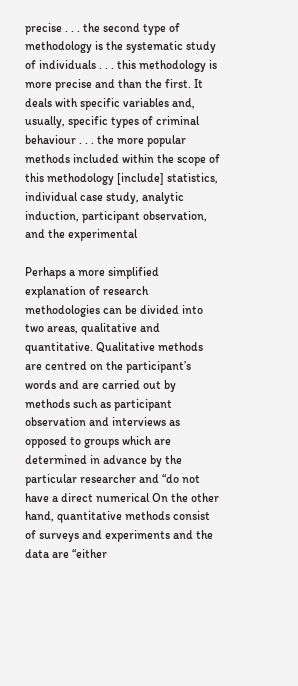precise . . . the second type of methodology is the systematic study of individuals . . . this methodology is more precise and than the first. It deals with specific variables and, usually, specific types of criminal behaviour . . . the more popular methods included within the scope of this methodology [include] statistics, individual case study, analytic induction, participant observation, and the experimental

Perhaps a more simplified explanation of research methodologies can be divided into two areas, qualitative and quantitative. Qualitative methods are centred on the participant’s words and are carried out by methods such as participant observation and interviews as opposed to groups which are determined in advance by the particular researcher and “do not have a direct numerical On the other hand, quantitative methods consist of surveys and experiments and the data are “either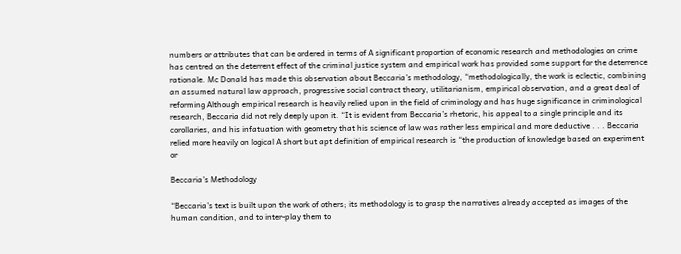numbers or attributes that can be ordered in terms of A significant proportion of economic research and methodologies on crime has centred on the deterrent effect of the criminal justice system and empirical work has provided some support for the deterrence rationale. Mc Donald has made this observation about Beccaria’s methodology, “methodologically, the work is eclectic, combining an assumed natural law approach, progressive social contract theory, utilitarianism, empirical observation, and a great deal of reforming Although empirical research is heavily relied upon in the field of criminology and has huge significance in criminological research, Beccaria did not rely deeply upon it. “It is evident from Beccaria’s rhetoric, his appeal to a single principle and its corollaries, and his infatuation with geometry that his science of law was rather less empirical and more deductive . . . Beccaria relied more heavily on logical A short but apt definition of empirical research is “the production of knowledge based on experiment or

Beccaria’s Methodology

“Beccaria’s text is built upon the work of others; its methodology is to grasp the narratives already accepted as images of the human condition, and to inter-play them to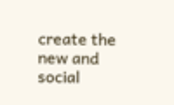create the new and social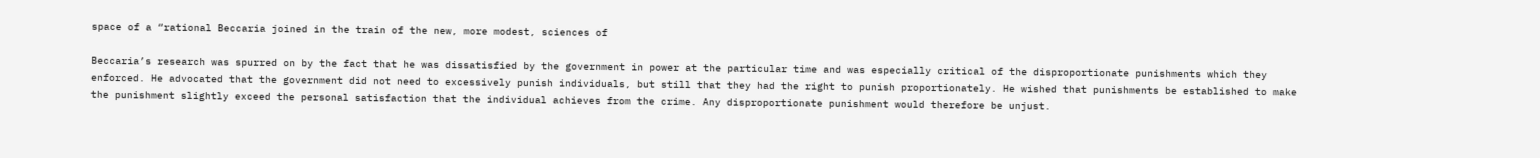space of a “rational Beccaria joined in the train of the new, more modest, sciences of

Beccaria’s research was spurred on by the fact that he was dissatisfied by the government in power at the particular time and was especially critical of the disproportionate punishments which they enforced. He advocated that the government did not need to excessively punish individuals, but still that they had the right to punish proportionately. He wished that punishments be established to make the punishment slightly exceed the personal satisfaction that the individual achieves from the crime. Any disproportionate punishment would therefore be unjust.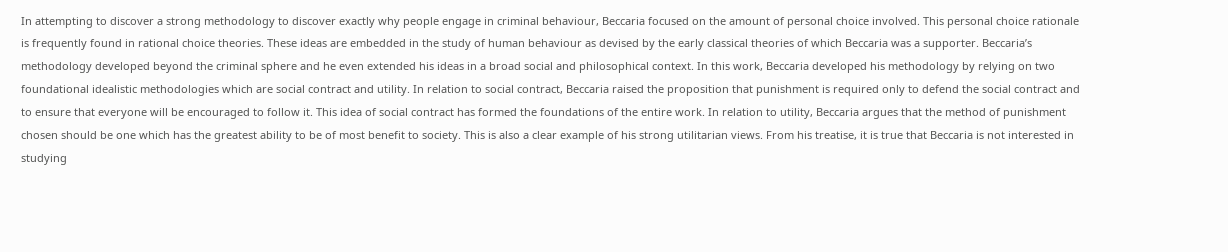In attempting to discover a strong methodology to discover exactly why people engage in criminal behaviour, Beccaria focused on the amount of personal choice involved. This personal choice rationale is frequently found in rational choice theories. These ideas are embedded in the study of human behaviour as devised by the early classical theories of which Beccaria was a supporter. Beccaria’s methodology developed beyond the criminal sphere and he even extended his ideas in a broad social and philosophical context. In this work, Beccaria developed his methodology by relying on two foundational idealistic methodologies which are social contract and utility. In relation to social contract, Beccaria raised the proposition that punishment is required only to defend the social contract and to ensure that everyone will be encouraged to follow it. This idea of social contract has formed the foundations of the entire work. In relation to utility, Beccaria argues that the method of punishment chosen should be one which has the greatest ability to be of most benefit to society. This is also a clear example of his strong utilitarian views. From his treatise, it is true that Beccaria is not interested in studying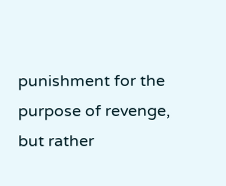punishment for the purpose of revenge, but rather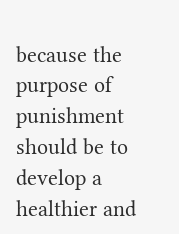because the purpose of punishment should be to develop a healthier and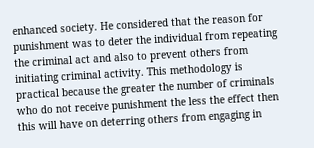enhanced society. He considered that the reason for punishment was to deter the individual from repeating the criminal act and also to prevent others from initiating criminal activity. This methodology is practical because the greater the number of criminals who do not receive punishment the less the effect then this will have on deterring others from engaging in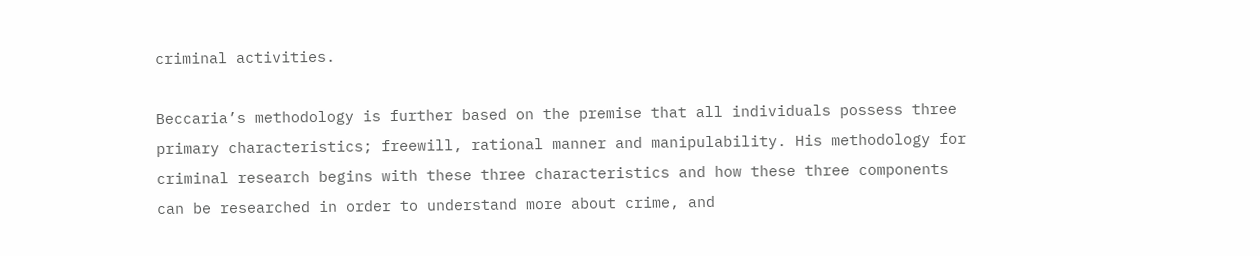criminal activities.

Beccaria’s methodology is further based on the premise that all individuals possess three primary characteristics; freewill, rational manner and manipulability. His methodology for criminal research begins with these three characteristics and how these three components can be researched in order to understand more about crime, and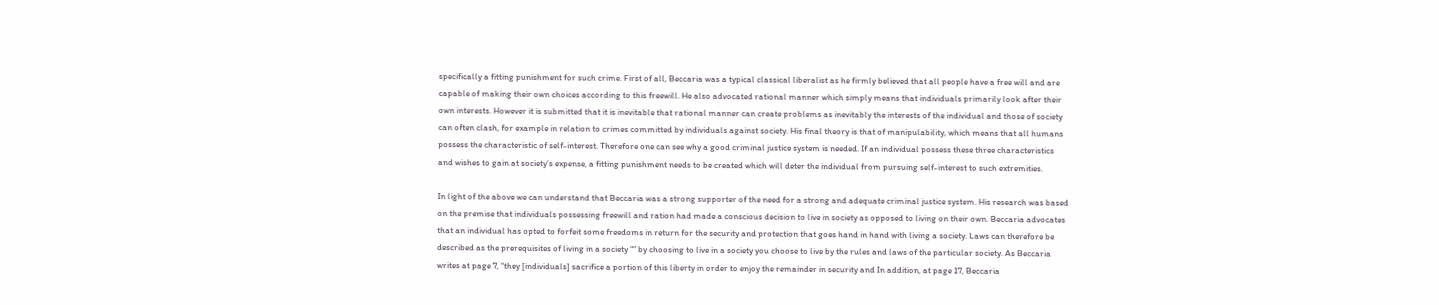specifically a fitting punishment for such crime. First of all, Beccaria was a typical classical liberalist as he firmly believed that all people have a free will and are capable of making their own choices according to this freewill. He also advocated rational manner which simply means that individuals primarily look after their own interests. However it is submitted that it is inevitable that rational manner can create problems as inevitably the interests of the individual and those of society can often clash, for example in relation to crimes committed by individuals against society. His final theory is that of manipulability, which means that all humans possess the characteristic of self-interest. Therefore one can see why a good criminal justice system is needed. If an individual possess these three characteristics and wishes to gain at society’s expense, a fitting punishment needs to be created which will deter the individual from pursuing self-interest to such extremities.

In light of the above we can understand that Beccaria was a strong supporter of the need for a strong and adequate criminal justice system. His research was based on the premise that individuals possessing freewill and ration had made a conscious decision to live in society as opposed to living on their own. Beccaria advocates that an individual has opted to forfeit some freedoms in return for the security and protection that goes hand in hand with living a society. Laws can therefore be described as the prerequisites of living in a society “” by choosing to live in a society you choose to live by the rules and laws of the particular society. As Beccaria writes at page 7, “they [individuals] sacrifice a portion of this liberty in order to enjoy the remainder in security and In addition, at page 17, Beccaria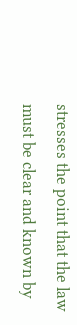stresses the point that the law must be clear and known by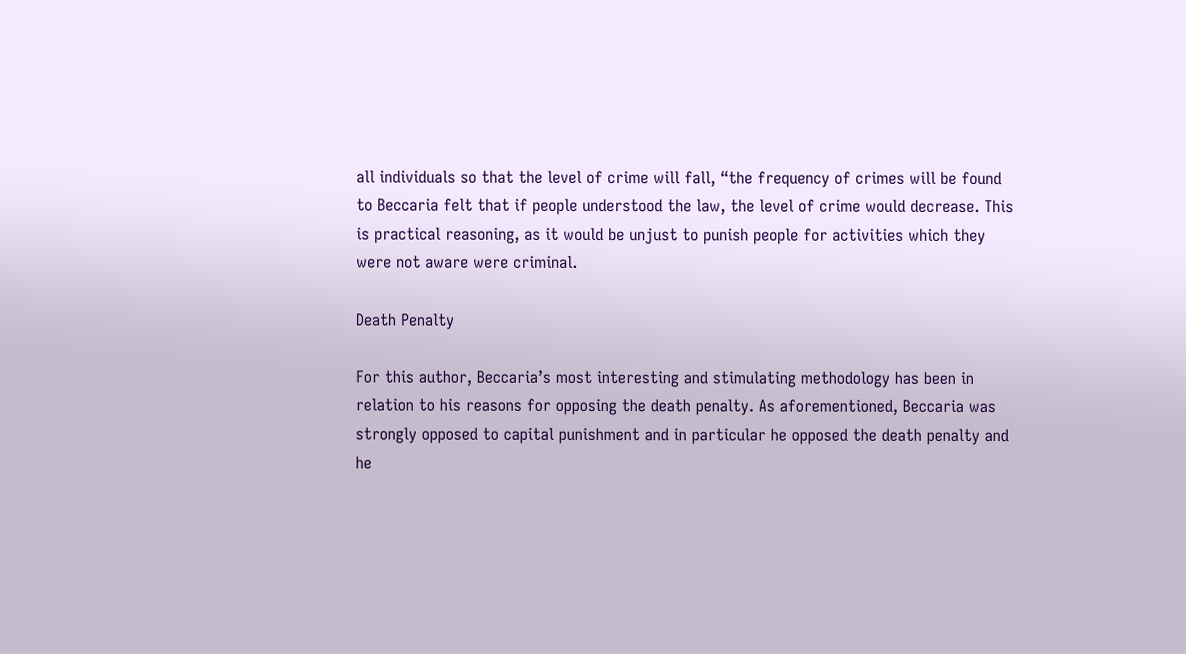all individuals so that the level of crime will fall, “the frequency of crimes will be found to Beccaria felt that if people understood the law, the level of crime would decrease. This is practical reasoning, as it would be unjust to punish people for activities which they were not aware were criminal.

Death Penalty

For this author, Beccaria’s most interesting and stimulating methodology has been in relation to his reasons for opposing the death penalty. As aforementioned, Beccaria was strongly opposed to capital punishment and in particular he opposed the death penalty and he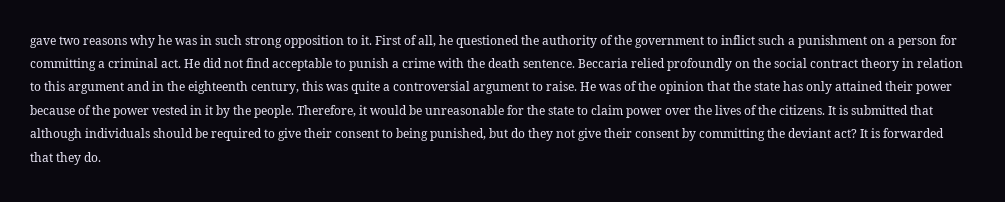gave two reasons why he was in such strong opposition to it. First of all, he questioned the authority of the government to inflict such a punishment on a person for committing a criminal act. He did not find acceptable to punish a crime with the death sentence. Beccaria relied profoundly on the social contract theory in relation to this argument and in the eighteenth century, this was quite a controversial argument to raise. He was of the opinion that the state has only attained their power because of the power vested in it by the people. Therefore, it would be unreasonable for the state to claim power over the lives of the citizens. It is submitted that although individuals should be required to give their consent to being punished, but do they not give their consent by committing the deviant act? It is forwarded that they do.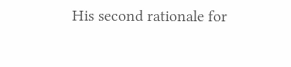His second rationale for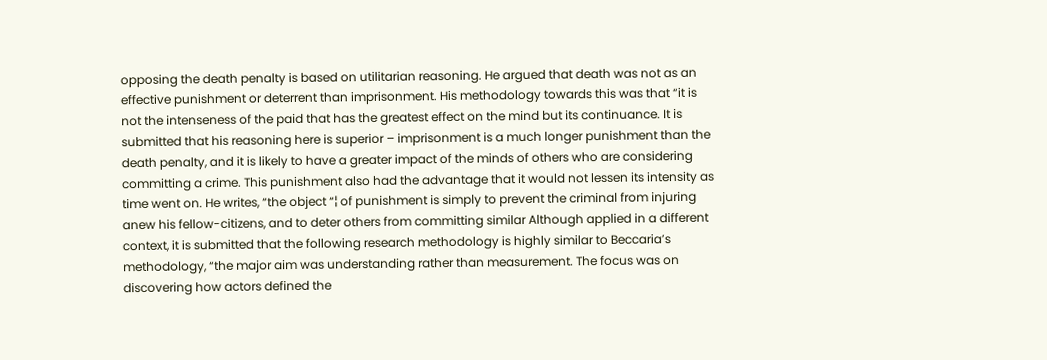opposing the death penalty is based on utilitarian reasoning. He argued that death was not as an effective punishment or deterrent than imprisonment. His methodology towards this was that “it is not the intenseness of the paid that has the greatest effect on the mind but its continuance. It is submitted that his reasoning here is superior – imprisonment is a much longer punishment than the death penalty, and it is likely to have a greater impact of the minds of others who are considering committing a crime. This punishment also had the advantage that it would not lessen its intensity as time went on. He writes, “the object “¦ of punishment is simply to prevent the criminal from injuring anew his fellow-citizens, and to deter others from committing similar Although applied in a different context, it is submitted that the following research methodology is highly similar to Beccaria’s methodology, “the major aim was understanding rather than measurement. The focus was on discovering how actors defined the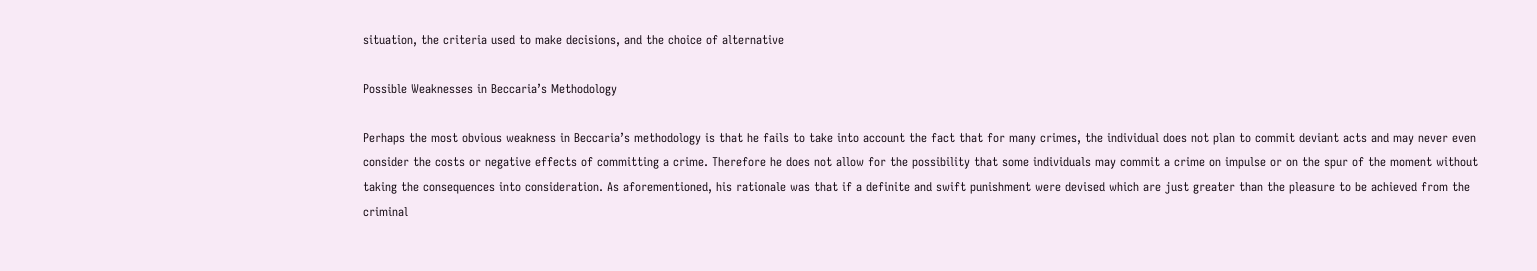situation, the criteria used to make decisions, and the choice of alternative

Possible Weaknesses in Beccaria’s Methodology

Perhaps the most obvious weakness in Beccaria’s methodology is that he fails to take into account the fact that for many crimes, the individual does not plan to commit deviant acts and may never even consider the costs or negative effects of committing a crime. Therefore he does not allow for the possibility that some individuals may commit a crime on impulse or on the spur of the moment without taking the consequences into consideration. As aforementioned, his rationale was that if a definite and swift punishment were devised which are just greater than the pleasure to be achieved from the criminal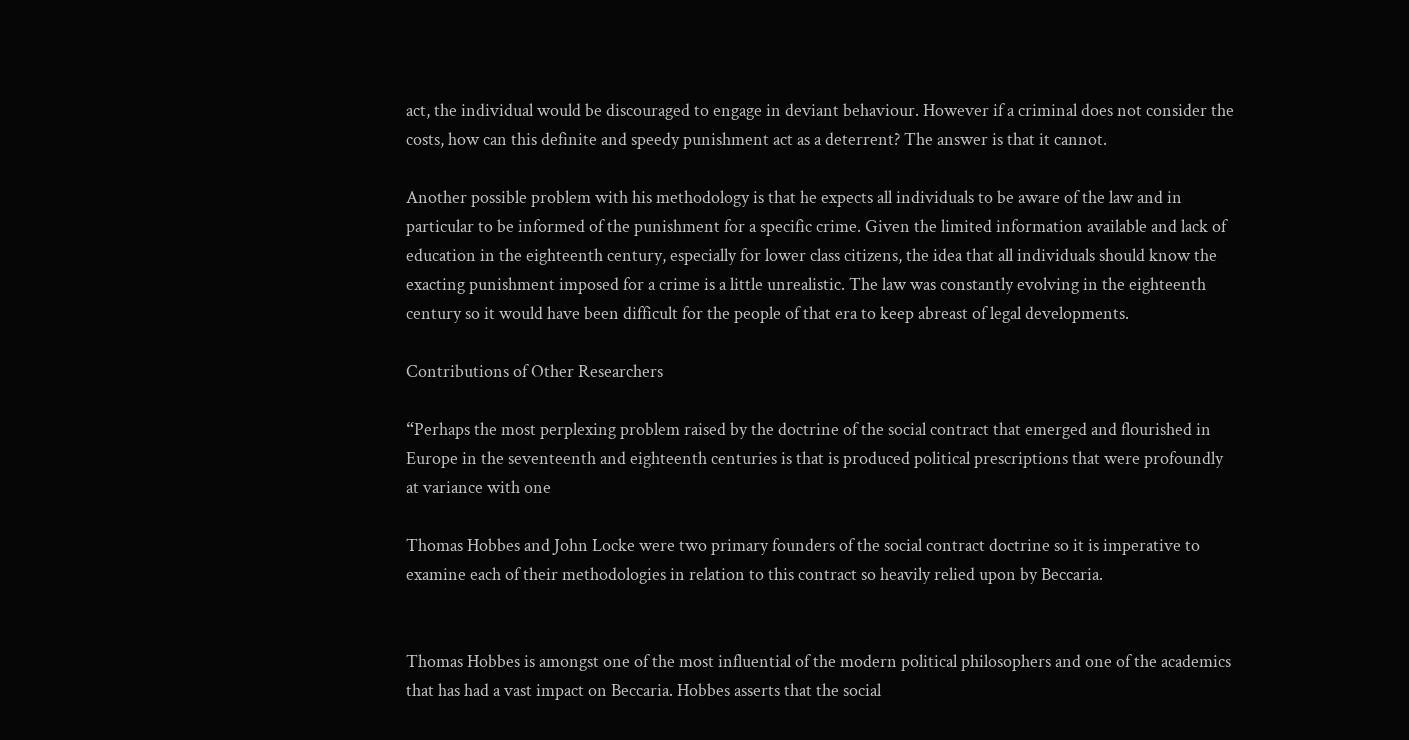act, the individual would be discouraged to engage in deviant behaviour. However if a criminal does not consider the costs, how can this definite and speedy punishment act as a deterrent? The answer is that it cannot.

Another possible problem with his methodology is that he expects all individuals to be aware of the law and in particular to be informed of the punishment for a specific crime. Given the limited information available and lack of education in the eighteenth century, especially for lower class citizens, the idea that all individuals should know the exacting punishment imposed for a crime is a little unrealistic. The law was constantly evolving in the eighteenth century so it would have been difficult for the people of that era to keep abreast of legal developments.

Contributions of Other Researchers

“Perhaps the most perplexing problem raised by the doctrine of the social contract that emerged and flourished in Europe in the seventeenth and eighteenth centuries is that is produced political prescriptions that were profoundly at variance with one

Thomas Hobbes and John Locke were two primary founders of the social contract doctrine so it is imperative to examine each of their methodologies in relation to this contract so heavily relied upon by Beccaria.


Thomas Hobbes is amongst one of the most influential of the modern political philosophers and one of the academics that has had a vast impact on Beccaria. Hobbes asserts that the social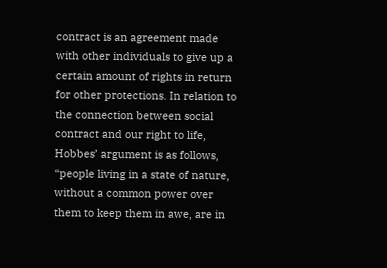contract is an agreement made with other individuals to give up a certain amount of rights in return for other protections. In relation to the connection between social contract and our right to life, Hobbes’ argument is as follows, “people living in a state of nature, without a common power over them to keep them in awe, are in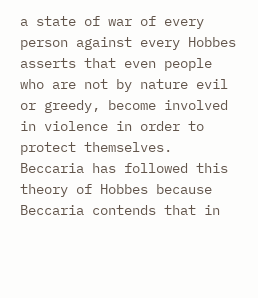a state of war of every person against every Hobbes asserts that even people who are not by nature evil or greedy, become involved in violence in order to protect themselves. Beccaria has followed this theory of Hobbes because Beccaria contends that in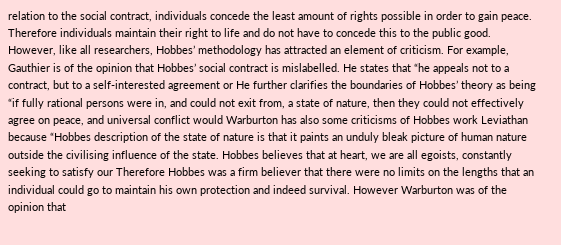relation to the social contract, individuals concede the least amount of rights possible in order to gain peace. Therefore individuals maintain their right to life and do not have to concede this to the public good. However, like all researchers, Hobbes’ methodology has attracted an element of criticism. For example, Gauthier is of the opinion that Hobbes’ social contract is mislabelled. He states that “he appeals not to a contract, but to a self-interested agreement or He further clarifies the boundaries of Hobbes’ theory as being “if fully rational persons were in, and could not exit from, a state of nature, then they could not effectively agree on peace, and universal conflict would Warburton has also some criticisms of Hobbes work Leviathan because “Hobbes description of the state of nature is that it paints an unduly bleak picture of human nature outside the civilising influence of the state. Hobbes believes that at heart, we are all egoists, constantly seeking to satisfy our Therefore Hobbes was a firm believer that there were no limits on the lengths that an individual could go to maintain his own protection and indeed survival. However Warburton was of the opinion that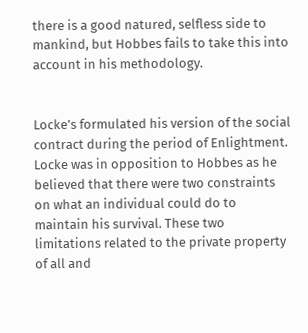there is a good natured, selfless side to mankind, but Hobbes fails to take this into account in his methodology.


Locke’s formulated his version of the social contract during the period of Enlightment. Locke was in opposition to Hobbes as he believed that there were two constraints on what an individual could do to maintain his survival. These two limitations related to the private property of all and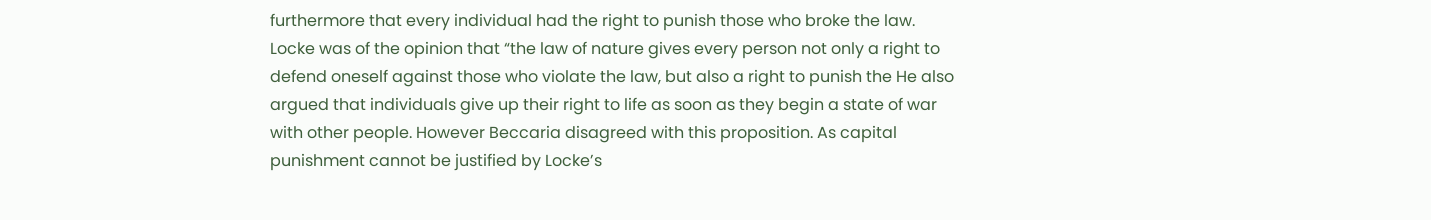furthermore that every individual had the right to punish those who broke the law. Locke was of the opinion that “the law of nature gives every person not only a right to defend oneself against those who violate the law, but also a right to punish the He also argued that individuals give up their right to life as soon as they begin a state of war with other people. However Beccaria disagreed with this proposition. As capital punishment cannot be justified by Locke’s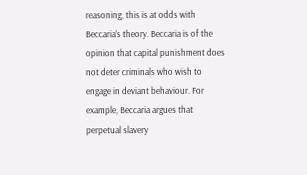reasoning, this is at odds with Beccaria’s theory. Beccaria is of the opinion that capital punishment does not deter criminals who wish to engage in deviant behaviour. For example, Beccaria argues that perpetual slavery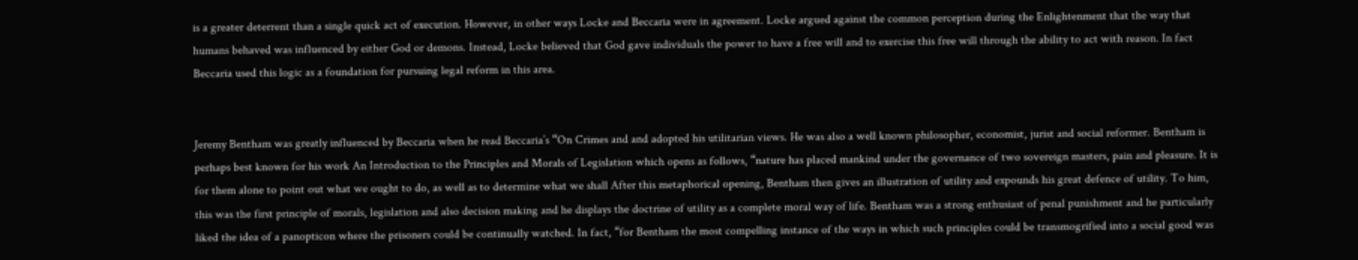is a greater deterrent than a single quick act of execution. However, in other ways Locke and Beccaria were in agreement. Locke argued against the common perception during the Enlightenment that the way that humans behaved was influenced by either God or demons. Instead, Locke believed that God gave individuals the power to have a free will and to exercise this free will through the ability to act with reason. In fact Beccaria used this logic as a foundation for pursuing legal reform in this area.


Jeremy Bentham was greatly influenced by Beccaria when he read Beccaria’s “On Crimes and and adopted his utilitarian views. He was also a well known philosopher, economist, jurist and social reformer. Bentham is perhaps best known for his work An Introduction to the Principles and Morals of Legislation which opens as follows, “nature has placed mankind under the governance of two sovereign masters, pain and pleasure. It is for them alone to point out what we ought to do, as well as to determine what we shall After this metaphorical opening, Bentham then gives an illustration of utility and expounds his great defence of utility. To him, this was the first principle of morals, legislation and also decision making and he displays the doctrine of utility as a complete moral way of life. Bentham was a strong enthusiast of penal punishment and he particularly liked the idea of a panopticon where the prisoners could be continually watched. In fact, “for Bentham the most compelling instance of the ways in which such principles could be transmogrified into a social good was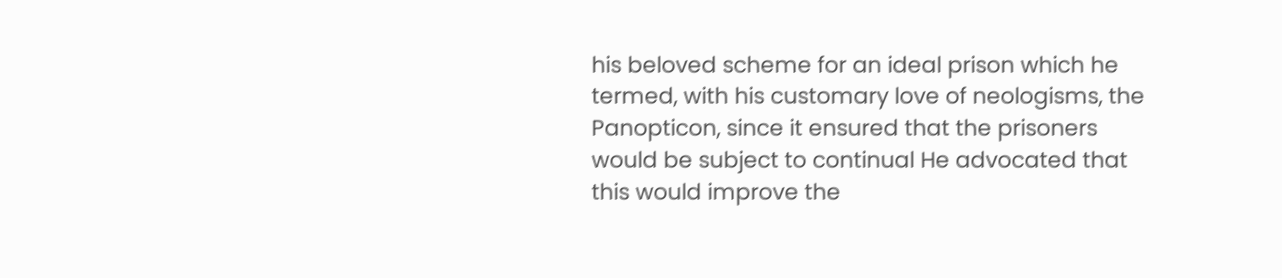his beloved scheme for an ideal prison which he termed, with his customary love of neologisms, the Panopticon, since it ensured that the prisoners would be subject to continual He advocated that this would improve the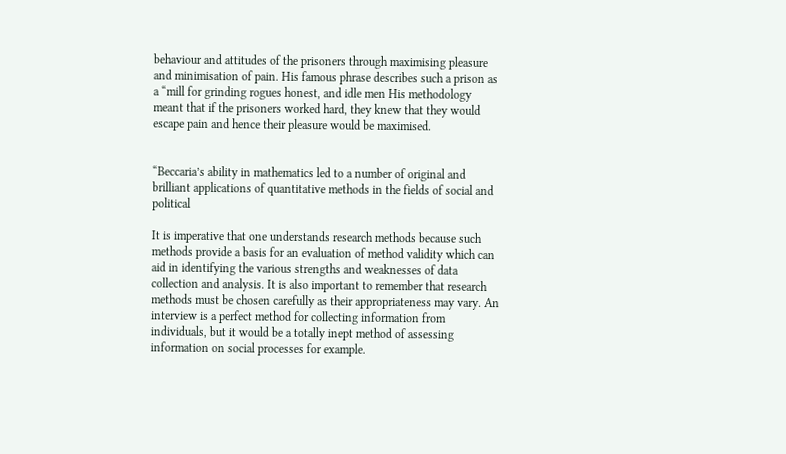behaviour and attitudes of the prisoners through maximising pleasure and minimisation of pain. His famous phrase describes such a prison as a “mill for grinding rogues honest, and idle men His methodology meant that if the prisoners worked hard, they knew that they would escape pain and hence their pleasure would be maximised.


“Beccaria’s ability in mathematics led to a number of original and brilliant applications of quantitative methods in the fields of social and political

It is imperative that one understands research methods because such methods provide a basis for an evaluation of method validity which can aid in identifying the various strengths and weaknesses of data collection and analysis. It is also important to remember that research methods must be chosen carefully as their appropriateness may vary. An interview is a perfect method for collecting information from individuals, but it would be a totally inept method of assessing information on social processes for example.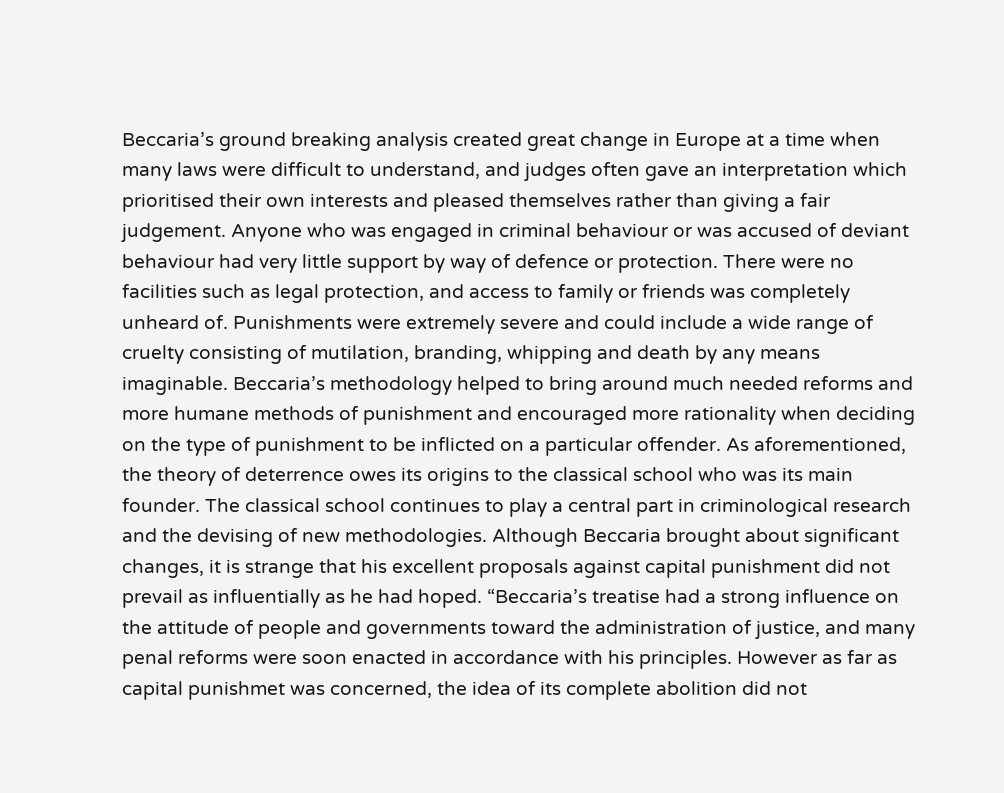Beccaria’s ground breaking analysis created great change in Europe at a time when many laws were difficult to understand, and judges often gave an interpretation which prioritised their own interests and pleased themselves rather than giving a fair judgement. Anyone who was engaged in criminal behaviour or was accused of deviant behaviour had very little support by way of defence or protection. There were no facilities such as legal protection, and access to family or friends was completely unheard of. Punishments were extremely severe and could include a wide range of cruelty consisting of mutilation, branding, whipping and death by any means imaginable. Beccaria’s methodology helped to bring around much needed reforms and more humane methods of punishment and encouraged more rationality when deciding on the type of punishment to be inflicted on a particular offender. As aforementioned, the theory of deterrence owes its origins to the classical school who was its main founder. The classical school continues to play a central part in criminological research and the devising of new methodologies. Although Beccaria brought about significant changes, it is strange that his excellent proposals against capital punishment did not prevail as influentially as he had hoped. “Beccaria’s treatise had a strong influence on the attitude of people and governments toward the administration of justice, and many penal reforms were soon enacted in accordance with his principles. However as far as capital punishmet was concerned, the idea of its complete abolition did not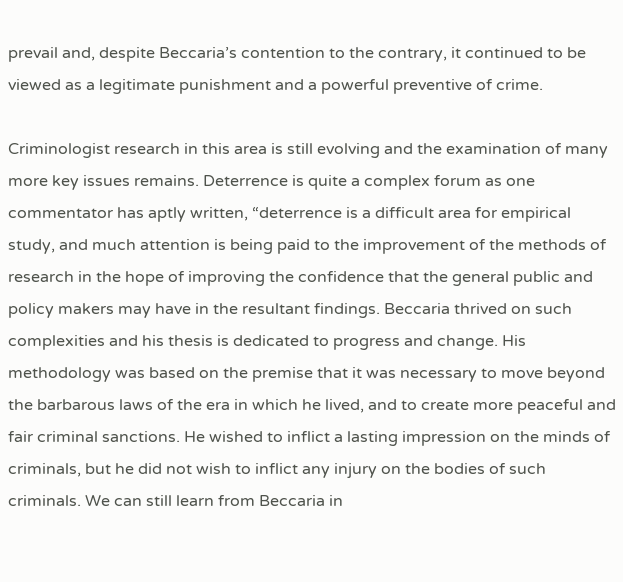prevail and, despite Beccaria’s contention to the contrary, it continued to be viewed as a legitimate punishment and a powerful preventive of crime.

Criminologist research in this area is still evolving and the examination of many more key issues remains. Deterrence is quite a complex forum as one commentator has aptly written, “deterrence is a difficult area for empirical study, and much attention is being paid to the improvement of the methods of research in the hope of improving the confidence that the general public and policy makers may have in the resultant findings. Beccaria thrived on such complexities and his thesis is dedicated to progress and change. His methodology was based on the premise that it was necessary to move beyond the barbarous laws of the era in which he lived, and to create more peaceful and fair criminal sanctions. He wished to inflict a lasting impression on the minds of criminals, but he did not wish to inflict any injury on the bodies of such criminals. We can still learn from Beccaria in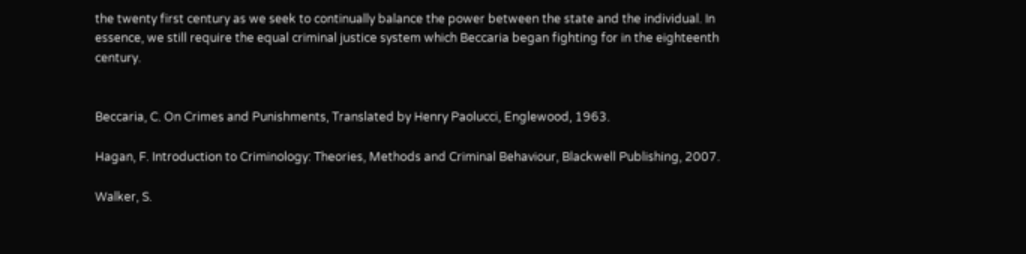the twenty first century as we seek to continually balance the power between the state and the individual. In essence, we still require the equal criminal justice system which Beccaria began fighting for in the eighteenth century.


Beccaria, C. On Crimes and Punishments, Translated by Henry Paolucci, Englewood, 1963.

Hagan, F. Introduction to Criminology: Theories, Methods and Criminal Behaviour, Blackwell Publishing, 2007.

Walker, S.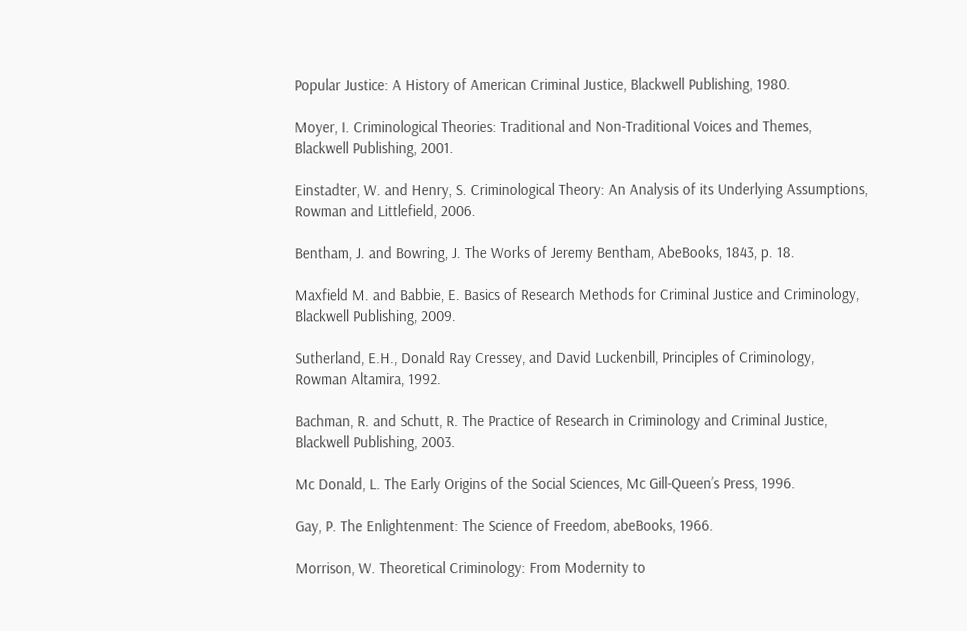Popular Justice: A History of American Criminal Justice, Blackwell Publishing, 1980.

Moyer, I. Criminological Theories: Traditional and Non-Traditional Voices and Themes, Blackwell Publishing, 2001.

Einstadter, W. and Henry, S. Criminological Theory: An Analysis of its Underlying Assumptions, Rowman and Littlefield, 2006.

Bentham, J. and Bowring, J. The Works of Jeremy Bentham, AbeBooks, 1843, p. 18.

Maxfield M. and Babbie, E. Basics of Research Methods for Criminal Justice and Criminology, Blackwell Publishing, 2009.

Sutherland, E.H., Donald Ray Cressey, and David Luckenbill, Principles of Criminology, Rowman Altamira, 1992.

Bachman, R. and Schutt, R. The Practice of Research in Criminology and Criminal Justice, Blackwell Publishing, 2003.

Mc Donald, L. The Early Origins of the Social Sciences, Mc Gill-Queen’s Press, 1996.

Gay, P. The Enlightenment: The Science of Freedom, abeBooks, 1966.

Morrison, W. Theoretical Criminology: From Modernity to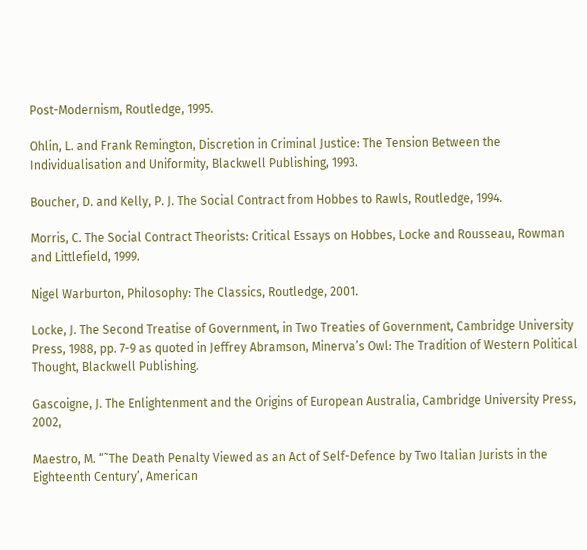Post-Modernism, Routledge, 1995.

Ohlin, L. and Frank Remington, Discretion in Criminal Justice: The Tension Between the Individualisation and Uniformity, Blackwell Publishing, 1993.

Boucher, D. and Kelly, P. J. The Social Contract from Hobbes to Rawls, Routledge, 1994.

Morris, C. The Social Contract Theorists: Critical Essays on Hobbes, Locke and Rousseau, Rowman and Littlefield, 1999.

Nigel Warburton, Philosophy: The Classics, Routledge, 2001.

Locke, J. The Second Treatise of Government, in Two Treaties of Government, Cambridge University Press, 1988, pp. 7-9 as quoted in Jeffrey Abramson, Minerva’s Owl: The Tradition of Western Political Thought, Blackwell Publishing.

Gascoigne, J. The Enlightenment and the Origins of European Australia, Cambridge University Press, 2002,

Maestro, M. “˜The Death Penalty Viewed as an Act of Self-Defence by Two Italian Jurists in the Eighteenth Century’, American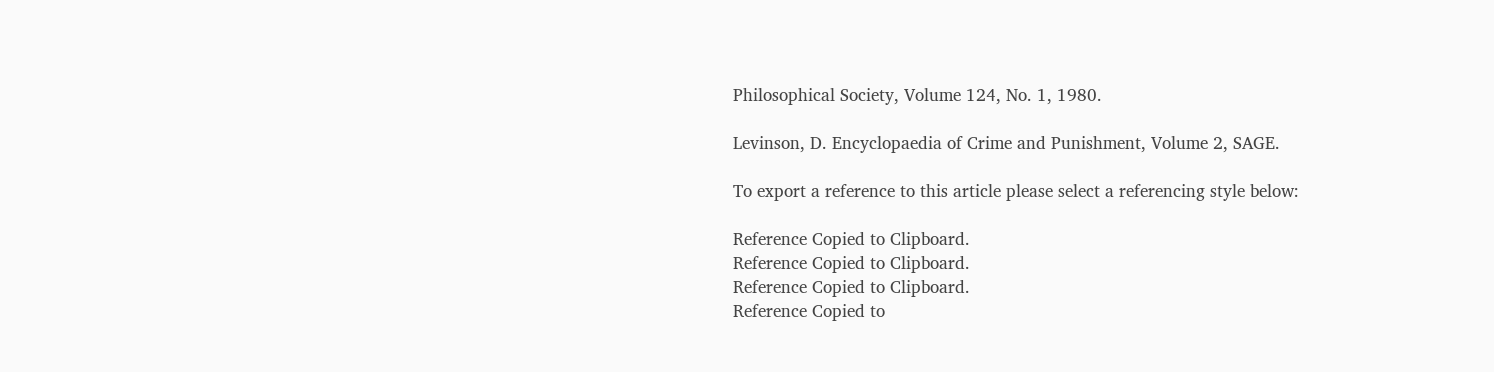Philosophical Society, Volume 124, No. 1, 1980.

Levinson, D. Encyclopaedia of Crime and Punishment, Volume 2, SAGE.

To export a reference to this article please select a referencing style below:

Reference Copied to Clipboard.
Reference Copied to Clipboard.
Reference Copied to Clipboard.
Reference Copied to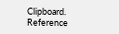Clipboard.
Reference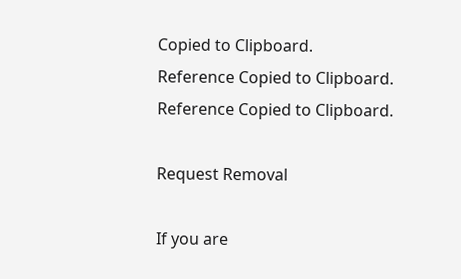Copied to Clipboard.
Reference Copied to Clipboard.
Reference Copied to Clipboard.

Request Removal

If you are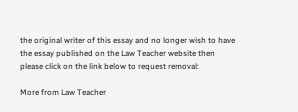the original writer of this essay and no longer wish to have the essay published on the Law Teacher website then please click on the link below to request removal:

More from Law Teacher